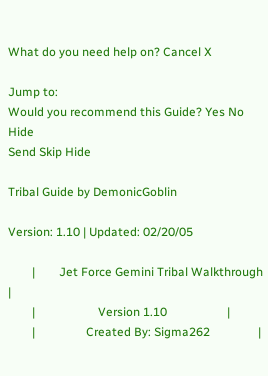What do you need help on? Cancel X

Jump to:
Would you recommend this Guide? Yes No Hide
Send Skip Hide

Tribal Guide by DemonicGoblin

Version: 1.10 | Updated: 02/20/05

        |        Jet Force Gemini Tribal Walkthrough          |
        |                     Version 1.10                    |
        |                 Created By: Sigma262                |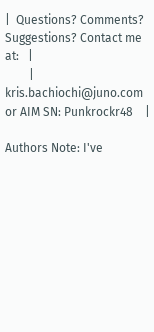|  Questions? Comments? Suggestions? Contact me at:   |
        |   kris.bachiochi@juno.com or AIM SN: Punkrockr48    |

Authors Note: I've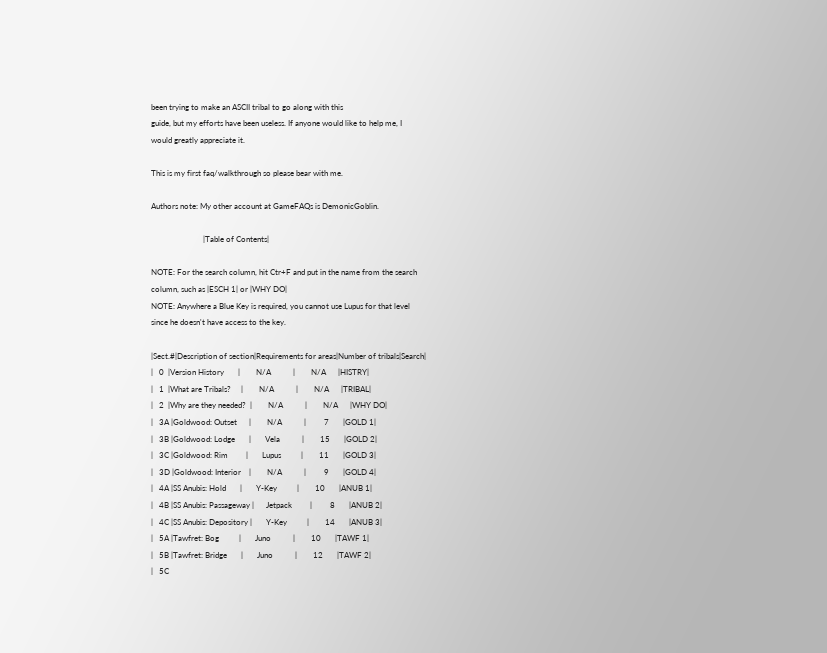been trying to make an ASCII tribal to go along with this
guide, but my efforts have been useless. If anyone would like to help me, I
would greatly appreciate it.

This is my first faq/walkthrough so please bear with me.

Authors note: My other account at GameFAQs is DemonicGoblin.

                          |Table of Contents|

NOTE: For the search column, hit Ctr+F and put in the name from the search
column, such as |ESCH 1| or |WHY DO|
NOTE: Anywhere a Blue Key is required, you cannot use Lupus for that level
since he doesn't have access to the key.

|Sect.#|Description of section|Requirements for areas|Number of tribals|Search|
|   0  |Version History       |        N/A           |        N/A      |HISTRY|
|   1  |What are Tribals?     |        N/A           |        N/A      |TRIBAL|
|   2  |Why are they needed?  |        N/A           |        N/A      |WHY DO|
|   3A |Goldwood: Outset      |        N/A           |         7       |GOLD 1|
|   3B |Goldwood: Lodge       |       Vela           |        15       |GOLD 2|
|   3C |Goldwood: Rim         |       Lupus          |        11       |GOLD 3|
|   3D |Goldwood: Interior    |        N/A           |         9       |GOLD 4|
|   4A |SS Anubis: Hold       |       Y-Key          |        10       |ANUB 1|
|   4B |SS Anubis: Passageway |      Jetpack         |         8       |ANUB 2|
|   4C |SS Anubis: Depository |       Y-Key          |        14       |ANUB 3|
|   5A |Tawfret: Bog          |       Juno           |        10       |TAWF 1|
|   5B |Tawfret: Bridge       |       Juno           |        12       |TAWF 2|
|   5C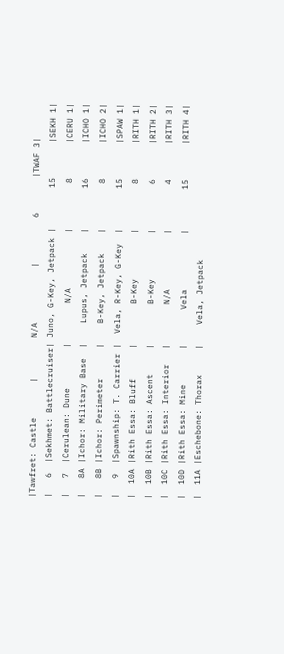|Tawfret: Castle       |        N/A           |         6       |TWAF 3|
|   6  |Sekhmet: Battlecruiser| Juno, G-Key, Jetpack |        15       |SEKH 1|
|   7  |Cerulean: Dune        |        N/A           |         8       |CERU 1|
|   8A |Ichor: Military Base  |    Lupus, Jetpack    |        16       |ICHO 1|
|   8B |Ichor: Perimeter      |    B-Key, Jetpack    |         8       |ICHO 2|
|   9  |Spawnship: T. Carrier |  Vela, R-Key, G-Key  |        15       |SPAW 1|
|  10A |Rith Essa: Bluff      |        B-Key         |         8       |RITH 1|
|  10B |Rith Essa: Ascent     |        B-Key         |         6       |RITH 2|
|  10C |Rith Essa: Interior   |        N/A           |         4       |RITH 3|
|  10D |Rith Essa: Mine       |       Vela           |        15       |RITH 4|
|  11A |Eschebone: Thorax     |    Vela, Jetpack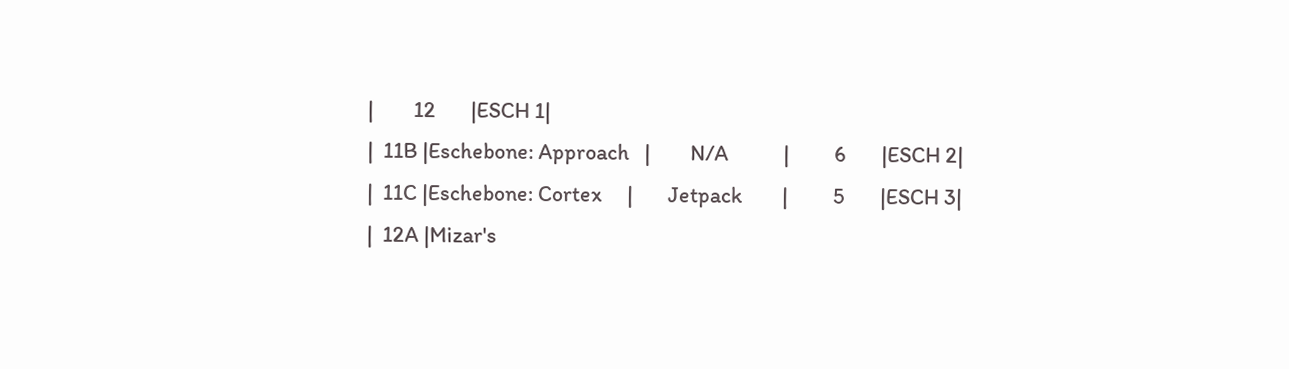|        12       |ESCH 1|
|  11B |Eschebone: Approach   |        N/A           |         6       |ESCH 2|
|  11C |Eschebone: Cortex     |       Jetpack        |         5       |ESCH 3|
|  12A |Mizar's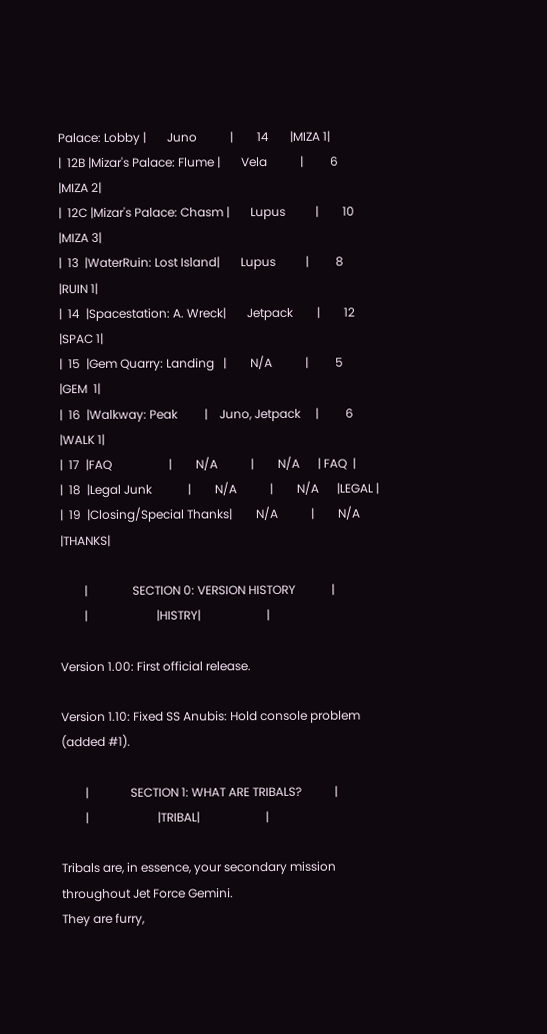Palace: Lobby |       Juno           |        14       |MIZA 1|
|  12B |Mizar's Palace: Flume |       Vela           |         6       |MIZA 2|
|  12C |Mizar's Palace: Chasm |       Lupus          |        10       |MIZA 3|
|  13  |WaterRuin: Lost Island|       Lupus          |         8       |RUIN 1|
|  14  |Spacestation: A. Wreck|       Jetpack        |        12       |SPAC 1|
|  15  |Gem Quarry: Landing   |        N/A           |         5       |GEM  1|
|  16  |Walkway: Peak         |    Juno, Jetpack     |         6       |WALK 1|
|  17  |FAQ                   |        N/A           |        N/A      | FAQ  |
|  18  |Legal Junk            |        N/A           |        N/A      |LEGAL |
|  19  |Closing/Special Thanks|        N/A           |        N/A      |THANKS|

        |               SECTION 0: VERSION HISTORY            |
        |                       |HISTRY|                      |

Version 1.00: First official release.

Version 1.10: Fixed SS Anubis: Hold console problem (added #1).

        |              SECTION 1: WHAT ARE TRIBALS?           |
        |                       |TRIBAL|                      |

Tribals are, in essence, your secondary mission throughout Jet Force Gemini.
They are furry,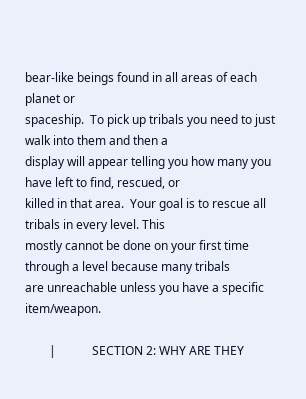bear-like beings found in all areas of each planet or
spaceship.  To pick up tribals you need to just walk into them and then a
display will appear telling you how many you have left to find, rescued, or
killed in that area.  Your goal is to rescue all tribals in every level. This
mostly cannot be done on your first time through a level because many tribals
are unreachable unless you have a specific item/weapon.

        |            SECTION 2: WHY ARE THEY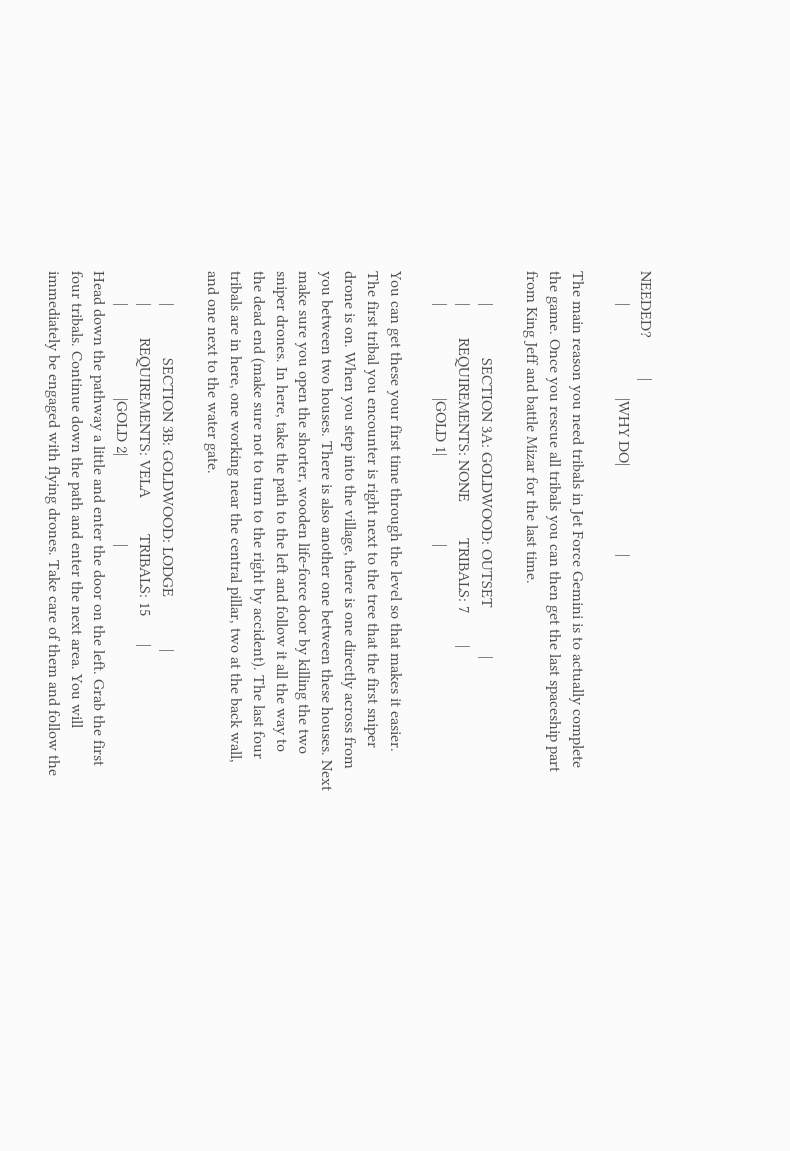NEEDED?          |
        |                       |WHY DO|                      |

The main reason you need tribals in Jet Force Gemini is to actually complete
the game. Once you rescue all tribals you can then get the last spaceship part
from King Jeff and battle Mizar for the last time.

        |             SECTION 3A: GOLDWOOD: OUTSET            |
        |        REQUIREMENTS: NONE         TRIBALS: 7        |
        |                       |GOLD 1|                      |

You can get these your first time through the level so that makes it easier.
The first tribal you encounter is right next to the tree that the first sniper
drone is on. When you step into the village, there is one directly across from
you between two houses. There is also another one between these houses. Next
make sure you open the shorter, wooden life-force door by killing the two
sniper drones. In here, take the path to the left and follow it all the way to
the dead end (make sure not to turn to the right by accident). The last four
tribals are in here, one working near the central pillar, two at the back wall,
and one next to the water gate.

        |             SECTION 3B: GOLDWOOD: LODGE             |
        |        REQUIREMENTS: VELA         TRIBALS: 15       |
        |                       |GOLD 2|                      |
Head down the pathway a little and enter the door on the left. Grab the first
four tribals. Continue down the path and enter the next area. You will
immediately be engaged with flying drones. Take care of them and follow the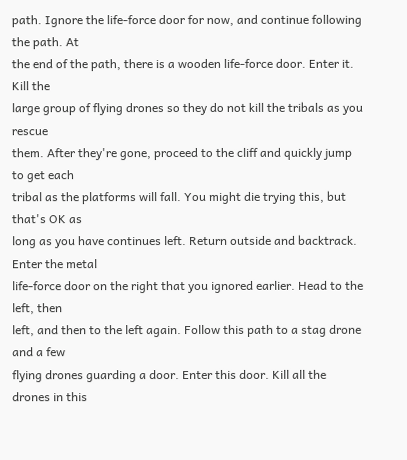path. Ignore the life-force door for now, and continue following the path. At
the end of the path, there is a wooden life-force door. Enter it. Kill the
large group of flying drones so they do not kill the tribals as you rescue
them. After they're gone, proceed to the cliff and quickly jump to get each
tribal as the platforms will fall. You might die trying this, but that's OK as
long as you have continues left. Return outside and backtrack. Enter the metal
life-force door on the right that you ignored earlier. Head to the left, then
left, and then to the left again. Follow this path to a stag drone and a few
flying drones guarding a door. Enter this door. Kill all the drones in this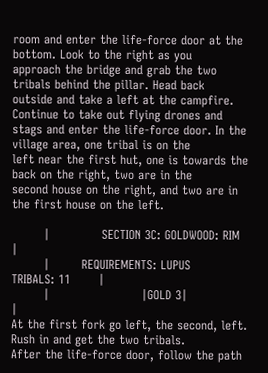room and enter the life-force door at the bottom. Look to the right as you
approach the bridge and grab the two tribals behind the pillar. Head back
outside and take a left at the campfire. Continue to take out flying drones and
stags and enter the life-force door. In the village area, one tribal is on the
left near the first hut, one is towards the back on the right, two are in the
second house on the right, and two are in the first house on the left.

        |             SECTION 3C: GOLDWOOD: RIM               |
        |        REQUIREMENTS: LUPUS        TRIBALS: 11       |
        |                       |GOLD 3|                      |
At the first fork go left, the second, left. Rush in and get the two tribals.
After the life-force door, follow the path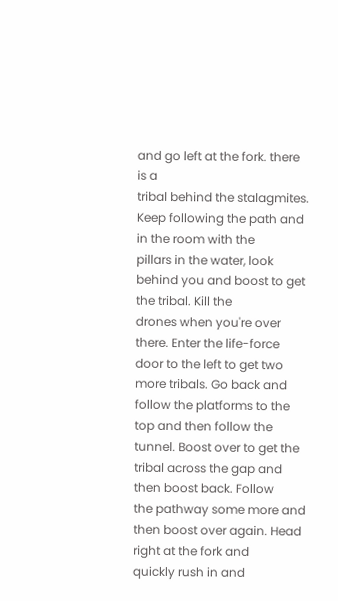and go left at the fork. there is a
tribal behind the stalagmites. Keep following the path and in the room with the
pillars in the water, look behind you and boost to get the tribal. Kill the
drones when you're over there. Enter the life-force door to the left to get two
more tribals. Go back and follow the platforms to the top and then follow the
tunnel. Boost over to get the tribal across the gap and then boost back. Follow
the pathway some more and then boost over again. Head right at the fork and
quickly rush in and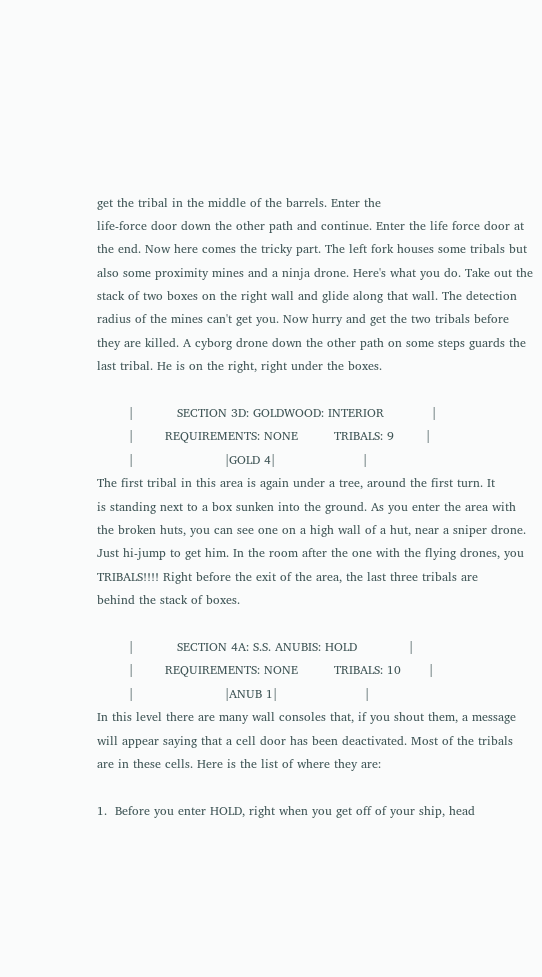get the tribal in the middle of the barrels. Enter the
life-force door down the other path and continue. Enter the life force door at
the end. Now here comes the tricky part. The left fork houses some tribals but
also some proximity mines and a ninja drone. Here's what you do. Take out the
stack of two boxes on the right wall and glide along that wall. The detection
radius of the mines can't get you. Now hurry and get the two tribals before
they are killed. A cyborg drone down the other path on some steps guards the
last tribal. He is on the right, right under the boxes.

        |           SECTION 3D: GOLDWOOD: INTERIOR            |
        |        REQUIREMENTS: NONE         TRIBALS: 9        |
        |                       |GOLD 4|                      |
The first tribal in this area is again under a tree, around the first turn. It
is standing next to a box sunken into the ground. As you enter the area with
the broken huts, you can see one on a high wall of a hut, near a sniper drone.
Just hi-jump to get him. In the room after the one with the flying drones, you
TRIBALS!!!! Right before the exit of the area, the last three tribals are
behind the stack of boxes.

        |           SECTION 4A: S.S. ANUBIS: HOLD             |
        |        REQUIREMENTS: NONE         TRIBALS: 10       |
        |                       |ANUB 1|                      |
In this level there are many wall consoles that, if you shout them, a message
will appear saying that a cell door has been deactivated. Most of the tribals
are in these cells. Here is the list of where they are:

1.  Before you enter HOLD, right when you get off of your ship, head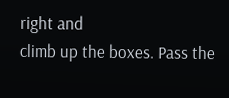right and
climb up the boxes. Pass the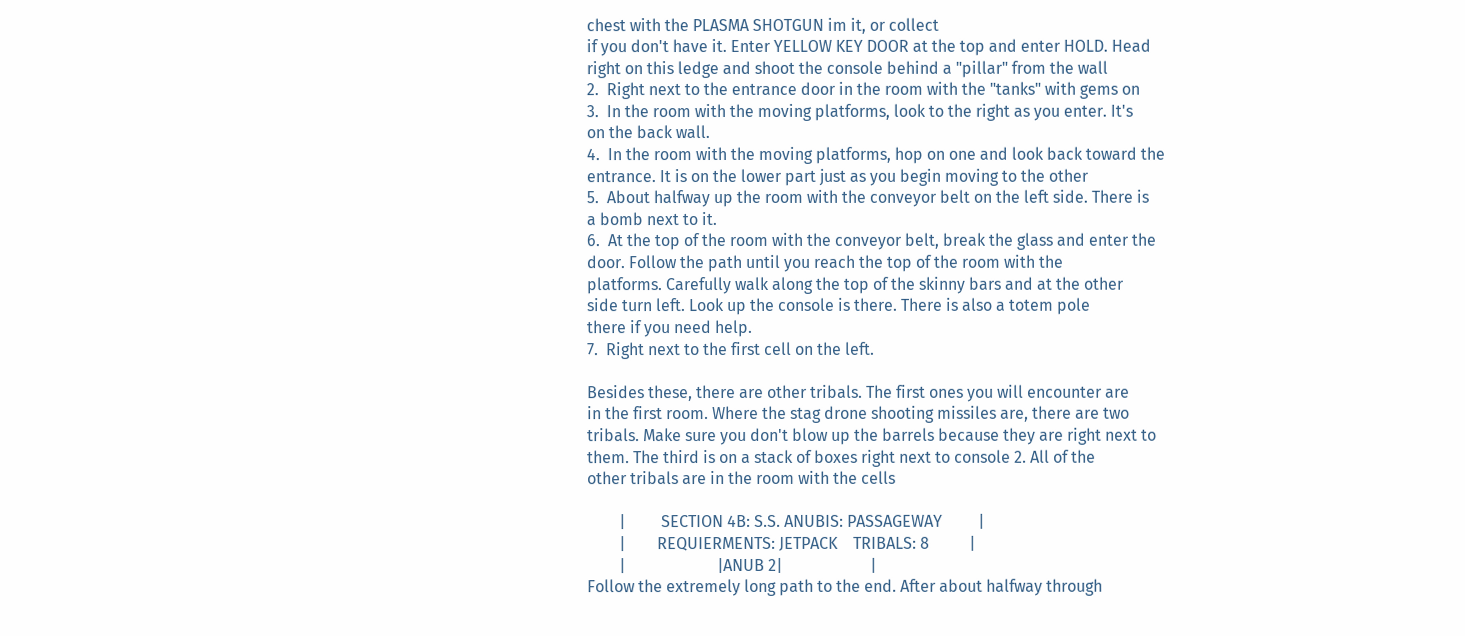chest with the PLASMA SHOTGUN im it, or collect
if you don't have it. Enter YELLOW KEY DOOR at the top and enter HOLD. Head
right on this ledge and shoot the console behind a "pillar" from the wall
2.  Right next to the entrance door in the room with the "tanks" with gems on
3.  In the room with the moving platforms, look to the right as you enter. It's
on the back wall.
4.  In the room with the moving platforms, hop on one and look back toward the
entrance. It is on the lower part just as you begin moving to the other
5.  About halfway up the room with the conveyor belt on the left side. There is
a bomb next to it.
6.  At the top of the room with the conveyor belt, break the glass and enter the
door. Follow the path until you reach the top of the room with the
platforms. Carefully walk along the top of the skinny bars and at the other
side turn left. Look up the console is there. There is also a totem pole
there if you need help.
7.  Right next to the first cell on the left.

Besides these, there are other tribals. The first ones you will encounter are
in the first room. Where the stag drone shooting missiles are, there are two
tribals. Make sure you don't blow up the barrels because they are right next to
them. The third is on a stack of boxes right next to console 2. All of the
other tribals are in the room with the cells

        |         SECTION 4B: S.S. ANUBIS: PASSAGEWAY         |
        |        REQUIERMENTS: JETPACK    TRIBALS: 8          |
        |                       |ANUB 2|                      |
Follow the extremely long path to the end. After about halfway through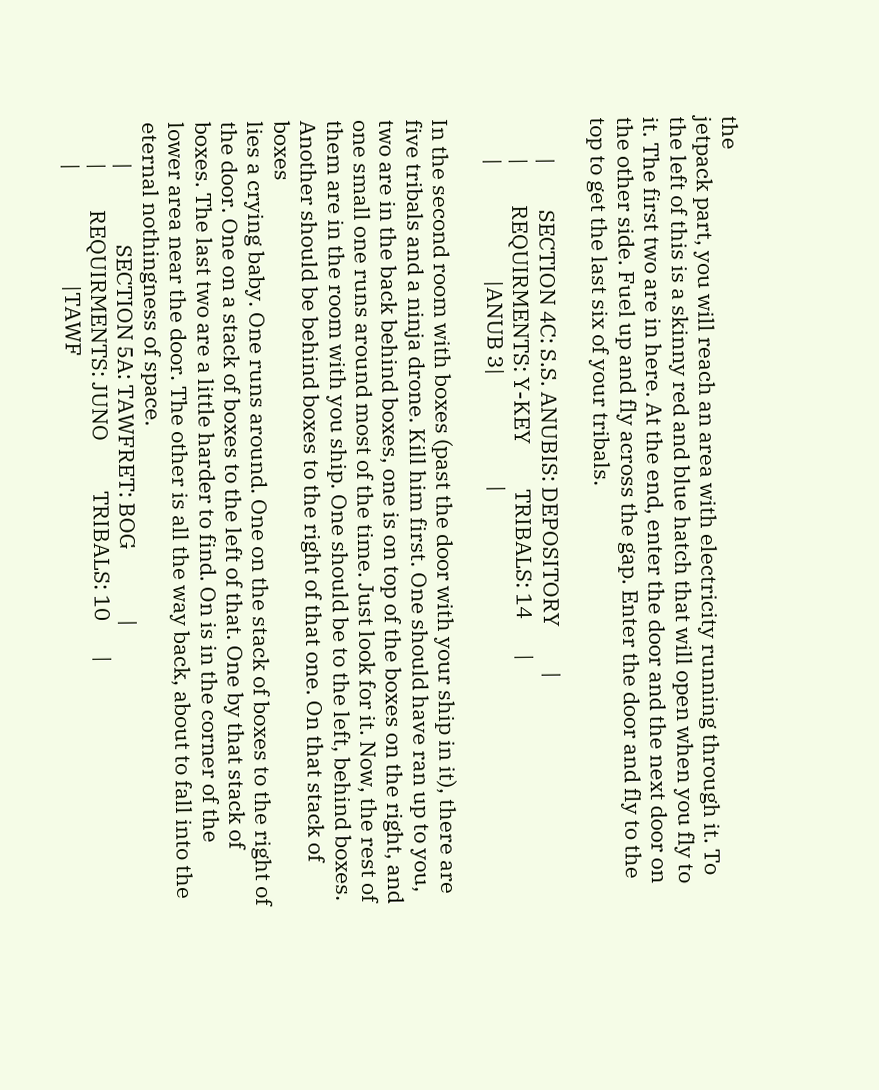the
jetpack part, you will reach an area with electricity running through it. To
the left of this is a skinny red and blue hatch that will open when you fly to
it. The first two are in here. At the end, enter the door and the next door on
the other side. Fuel up and fly across the gap. Enter the door and fly to the
top to get the last six of your tribals.

        |         SECTION 4C: S.S. ANUBIS: DEPOSITORY         |
        |        REQUIRMENTS: Y-KEY         TRIBALS: 14       |
        |                       |ANUB 3|                      |

In the second room with boxes (past the door with your ship in it), there are
five tribals and a ninja drone. Kill him first. One should have ran up to you,
two are in the back behind boxes, one is on top of the boxes on the right, and
one small one runs around most of the time. Just look for it. Now, the rest of
them are in the room with you ship. One should be to the left, behind boxes.
Another should be behind boxes to the right of that one. On that stack of boxes
lies a crying baby. One runs around. One on the stack of boxes to the right of
the door. One on a stack of boxes to the left of that. One by that stack of
boxes. The last two are a little harder to find. On is in the corner of the
lower area near the door. The other is all the way back, about to fall into the
eternal nothingness of space.
        |               SECTION 5A: TAWFRET: BOG              |
        |        REQUIRMENTS: JUNO          TRIBALS: 10       |
        |                       |TAWF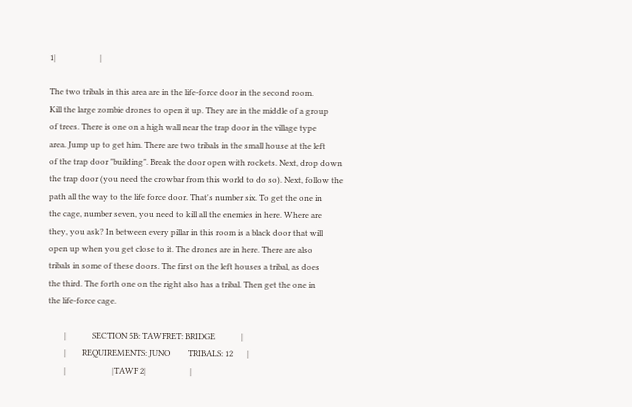1|                      |

The two tribals in this area are in the life-force door in the second room.
Kill the large zombie drones to open it up. They are in the middle of a group
of trees. There is one on a high wall near the trap door in the village type
area. Jump up to get him. There are two tribals in the small house at the left
of the trap door "building". Break the door open with rockets. Next, drop down
the trap door (you need the crowbar from this world to do so). Next, follow the
path all the way to the life force door. That's number six. To get the one in
the cage, number seven, you need to kill all the enemies in here. Where are
they, you ask? In between every pillar in this room is a black door that will
open up when you get close to it. The drones are in here. There are also
tribals in some of these doors. The first on the left houses a tribal, as does
the third. The forth one on the right also has a tribal. Then get the one in
the life-force cage.

        |             SECTION 5B: TAWFRET: BRIDGE             |
        |        REQUIREMENTS: JUNO         TRIBALS: 12       |
        |                       |TAWF 2|                      |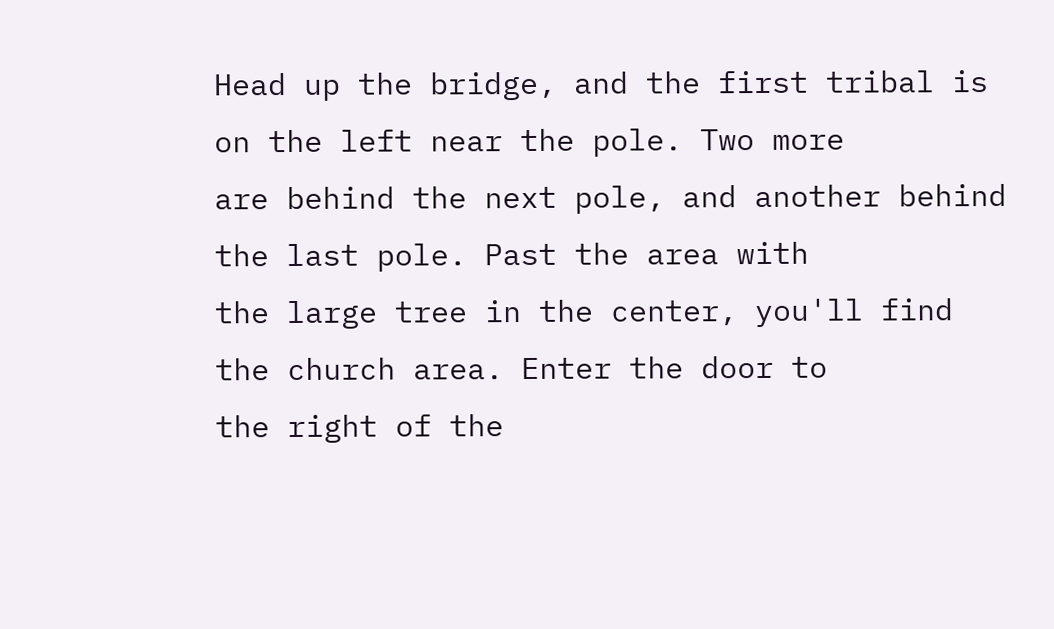Head up the bridge, and the first tribal is on the left near the pole. Two more
are behind the next pole, and another behind the last pole. Past the area with
the large tree in the center, you'll find the church area. Enter the door to
the right of the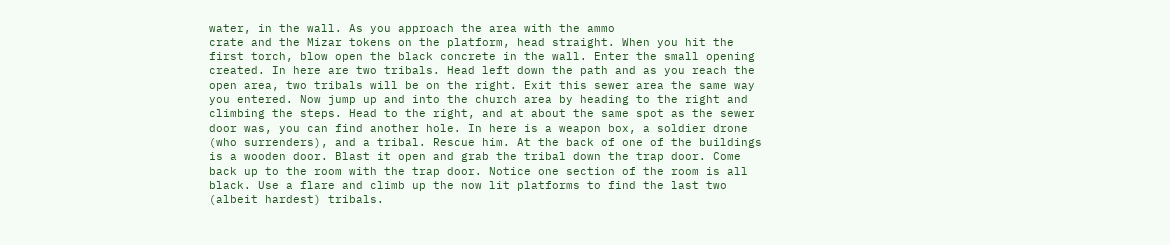water, in the wall. As you approach the area with the ammo
crate and the Mizar tokens on the platform, head straight. When you hit the
first torch, blow open the black concrete in the wall. Enter the small opening
created. In here are two tribals. Head left down the path and as you reach the
open area, two tribals will be on the right. Exit this sewer area the same way
you entered. Now jump up and into the church area by heading to the right and
climbing the steps. Head to the right, and at about the same spot as the sewer
door was, you can find another hole. In here is a weapon box, a soldier drone
(who surrenders), and a tribal. Rescue him. At the back of one of the buildings
is a wooden door. Blast it open and grab the tribal down the trap door. Come
back up to the room with the trap door. Notice one section of the room is all
black. Use a flare and climb up the now lit platforms to find the last two
(albeit hardest) tribals.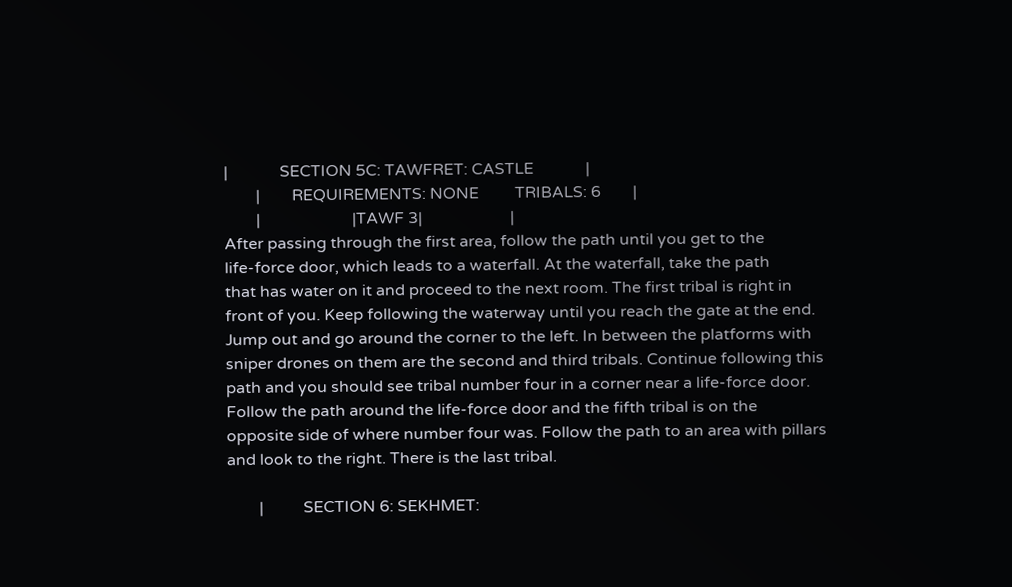|             SECTION 5C: TAWFRET: CASTLE             |
        |        REQUIREMENTS: NONE         TRIBALS: 6        |
        |                       |TAWF 3|                      |
After passing through the first area, follow the path until you get to the
life-force door, which leads to a waterfall. At the waterfall, take the path
that has water on it and proceed to the next room. The first tribal is right in
front of you. Keep following the waterway until you reach the gate at the end.
Jump out and go around the corner to the left. In between the platforms with
sniper drones on them are the second and third tribals. Continue following this
path and you should see tribal number four in a corner near a life-force door.
Follow the path around the life-force door and the fifth tribal is on the
opposite side of where number four was. Follow the path to an area with pillars
and look to the right. There is the last tribal.

        |          SECTION 6: SEKHMET: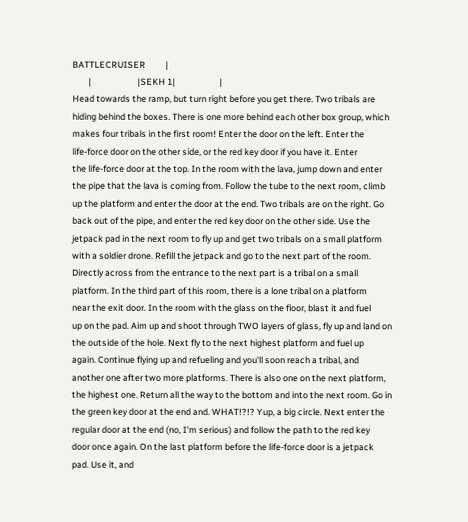BATTLECRUISER          |
        |                       |SEKH 1|                      |
Head towards the ramp, but turn right before you get there. Two tribals are
hiding behind the boxes. There is one more behind each other box group, which
makes four tribals in the first room! Enter the door on the left. Enter the
life-force door on the other side, or the red key door if you have it. Enter
the life-force door at the top. In the room with the lava, jump down and enter
the pipe that the lava is coming from. Follow the tube to the next room, climb
up the platform and enter the door at the end. Two tribals are on the right. Go
back out of the pipe, and enter the red key door on the other side. Use the
jetpack pad in the next room to fly up and get two tribals on a small platform
with a soldier drone. Refill the jetpack and go to the next part of the room.
Directly across from the entrance to the next part is a tribal on a small
platform. In the third part of this room, there is a lone tribal on a platform
near the exit door. In the room with the glass on the floor, blast it and fuel
up on the pad. Aim up and shoot through TWO layers of glass, fly up and land on
the outside of the hole. Next fly to the next highest platform and fuel up
again. Continue flying up and refueling and you'll soon reach a tribal, and
another one after two more platforms. There is also one on the next platform,
the highest one. Return all the way to the bottom and into the next room. Go in
the green key door at the end and. WHAT!?!? Yup, a big circle. Next enter the
regular door at the end (no, I'm serious) and follow the path to the red key
door once again. On the last platform before the life-force door is a jetpack
pad. Use it, and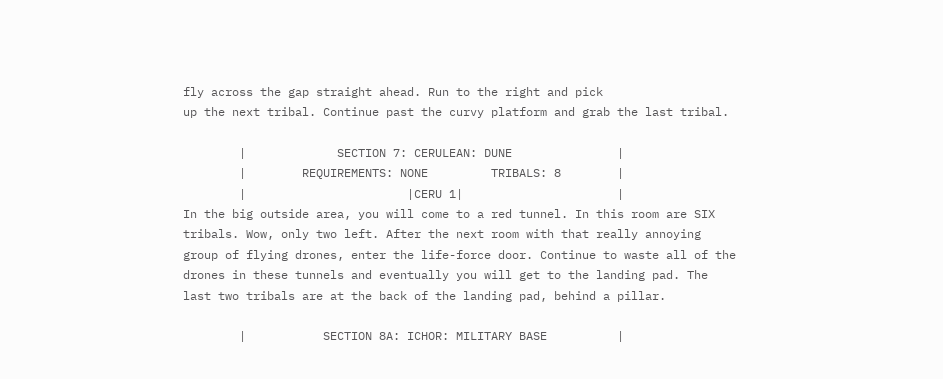fly across the gap straight ahead. Run to the right and pick
up the next tribal. Continue past the curvy platform and grab the last tribal.

        |             SECTION 7: CERULEAN: DUNE               |
        |        REQUIREMENTS: NONE         TRIBALS: 8        |
        |                       |CERU 1|                      |
In the big outside area, you will come to a red tunnel. In this room are SIX
tribals. Wow, only two left. After the next room with that really annoying
group of flying drones, enter the life-force door. Continue to waste all of the
drones in these tunnels and eventually you will get to the landing pad. The
last two tribals are at the back of the landing pad, behind a pillar.

        |           SECTION 8A: ICHOR: MILITARY BASE          |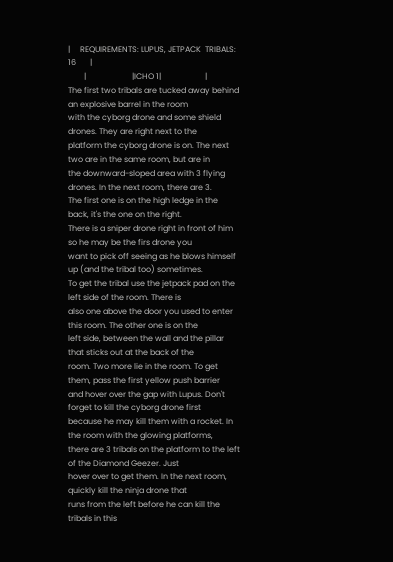|     REQUIREMENTS: LUPUS, JETPACK  TRIBALS: 16       |
        |                       |ICHO 1|                      |
The first two tribals are tucked away behind an explosive barrel in the room
with the cyborg drone and some shield drones. They are right next to the
platform the cyborg drone is on. The next two are in the same room, but are in
the downward-sloped area with 3 flying drones. In the next room, there are 3.
The first one is on the high ledge in the back, it's the one on the right.
There is a sniper drone right in front of him so he may be the firs drone you
want to pick off seeing as he blows himself up (and the tribal too) sometimes.
To get the tribal use the jetpack pad on the left side of the room. There is
also one above the door you used to enter this room. The other one is on the
left side, between the wall and the pillar that sticks out at the back of the
room. Two more lie in the room. To get them, pass the first yellow push barrier
and hover over the gap with Lupus. Don't forget to kill the cyborg drone first
because he may kill them with a rocket. In the room with the glowing platforms,
there are 3 tribals on the platform to the left of the Diamond Geezer. Just
hover over to get them. In the next room, quickly kill the ninja drone that
runs from the left before he can kill the tribals in this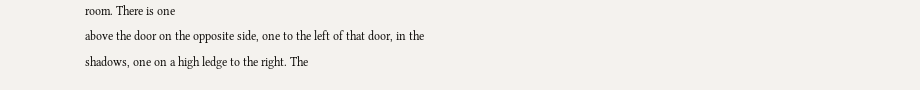room. There is one
above the door on the opposite side, one to the left of that door, in the
shadows, one on a high ledge to the right. The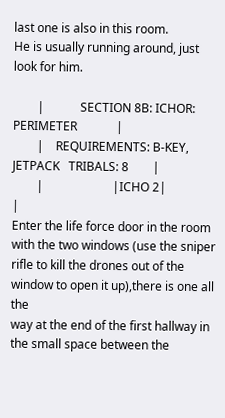last one is also in this room.
He is usually running around, just look for him.

        |            SECTION 8B: ICHOR: PERIMETER             |
        |    REQUIREMENTS: B-KEY, JETPACK   TRIBALS: 8        |
        |                       |ICHO 2|                      |
Enter the life force door in the room with the two windows (use the sniper
rifle to kill the drones out of the window to open it up),there is one all the
way at the end of the first hallway in the small space between the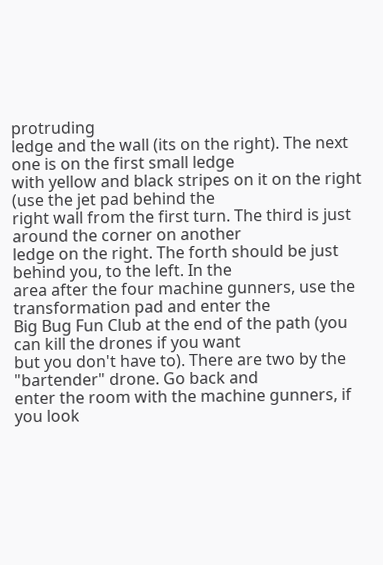protruding
ledge and the wall (its on the right). The next one is on the first small ledge
with yellow and black stripes on it on the right (use the jet pad behind the
right wall from the first turn. The third is just around the corner on another
ledge on the right. The forth should be just behind you, to the left. In the
area after the four machine gunners, use the transformation pad and enter the
Big Bug Fun Club at the end of the path (you can kill the drones if you want
but you don't have to). There are two by the "bartender" drone. Go back and
enter the room with the machine gunners, if you look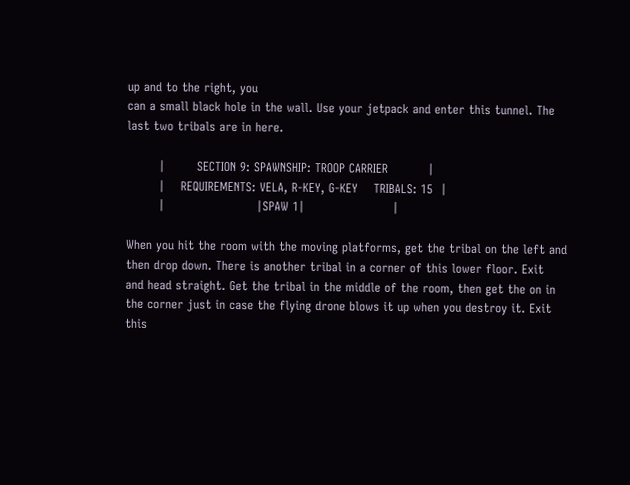up and to the right, you
can a small black hole in the wall. Use your jetpack and enter this tunnel. The
last two tribals are in here.

        |        SECTION 9: SPAWNSHIP: TROOP CARRIER          |
        |    REQUIREMENTS: VELA, R-KEY, G-KEY    TRIBALS: 15  |
        |                       |SPAW 1|                      |

When you hit the room with the moving platforms, get the tribal on the left and
then drop down. There is another tribal in a corner of this lower floor. Exit
and head straight. Get the tribal in the middle of the room, then get the on in
the corner just in case the flying drone blows it up when you destroy it. Exit
this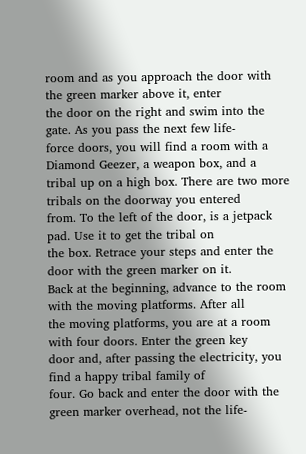room and as you approach the door with the green marker above it, enter
the door on the right and swim into the gate. As you pass the next few life-
force doors, you will find a room with a Diamond Geezer, a weapon box, and a
tribal up on a high box. There are two more tribals on the doorway you entered
from. To the left of the door, is a jetpack pad. Use it to get the tribal on
the box. Retrace your steps and enter the door with the green marker on it.
Back at the beginning, advance to the room with the moving platforms. After all
the moving platforms, you are at a room with four doors. Enter the green key
door and, after passing the electricity, you find a happy tribal family of
four. Go back and enter the door with the green marker overhead, not the life-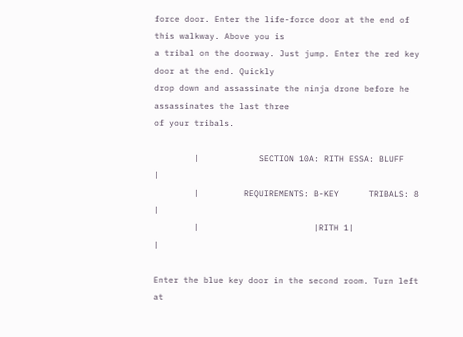force door. Enter the life-force door at the end of this walkway. Above you is
a tribal on the doorway. Just jump. Enter the red key door at the end. Quickly
drop down and assassinate the ninja drone before he assassinates the last three
of your tribals.

        |            SECTION 10A: RITH ESSA: BLUFF            |
        |         REQUIREMENTS: B-KEY      TRIBALS: 8         |
        |                       |RITH 1|                      |

Enter the blue key door in the second room. Turn left at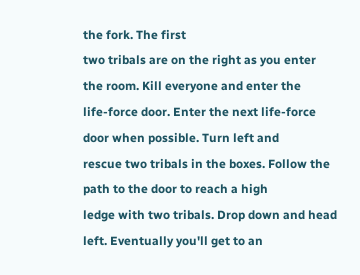the fork. The first
two tribals are on the right as you enter the room. Kill everyone and enter the
life-force door. Enter the next life-force door when possible. Turn left and
rescue two tribals in the boxes. Follow the path to the door to reach a high
ledge with two tribals. Drop down and head left. Eventually you'll get to an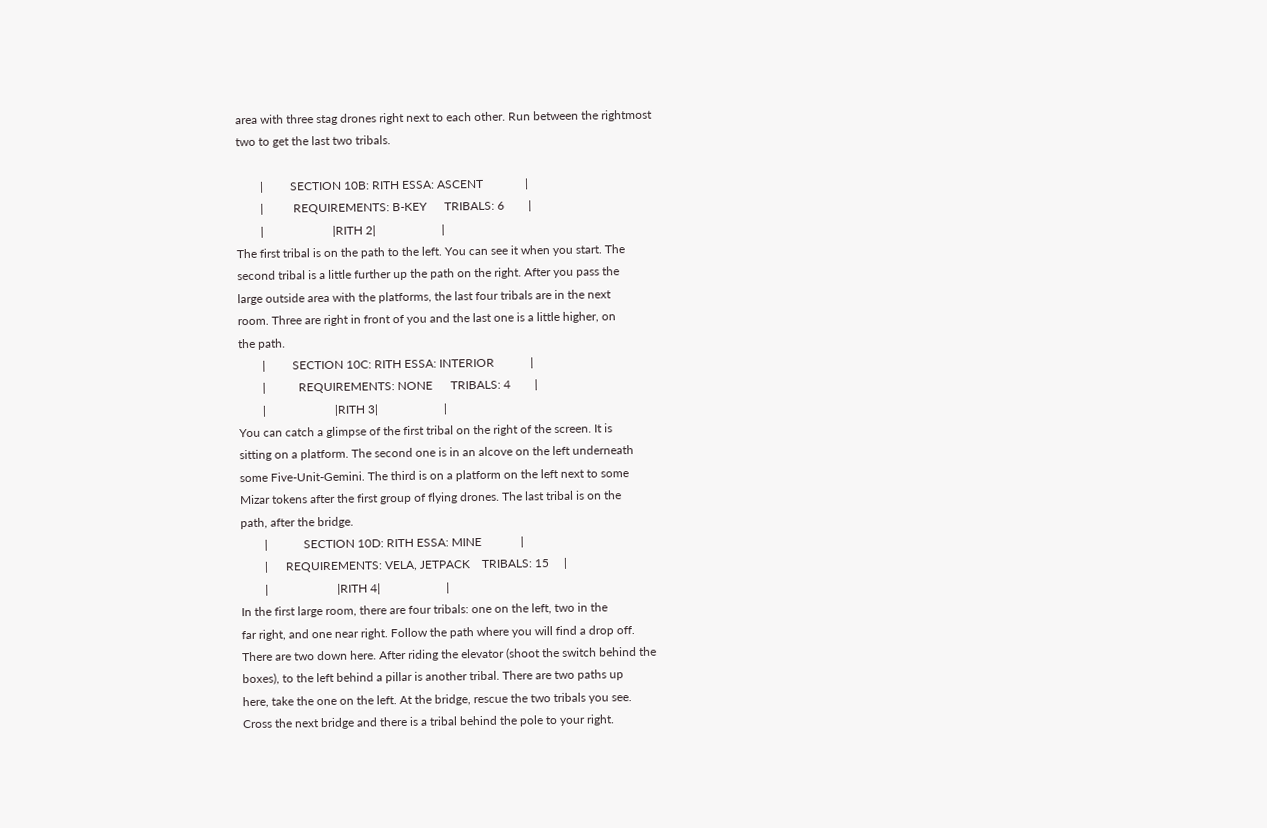area with three stag drones right next to each other. Run between the rightmost
two to get the last two tribals.

        |         SECTION 10B: RITH ESSA: ASCENT              |
        |          REQUIREMENTS: B-KEY      TRIBALS: 6        |
        |                       |RITH 2|                      |
The first tribal is on the path to the left. You can see it when you start. The
second tribal is a little further up the path on the right. After you pass the
large outside area with the platforms, the last four tribals are in the next
room. Three are right in front of you and the last one is a little higher, on
the path.
        |         SECTION 10C: RITH ESSA: INTERIOR            |
        |           REQUIREMENTS: NONE      TRIBALS: 4        |
        |                       |RITH 3|                      |
You can catch a glimpse of the first tribal on the right of the screen. It is
sitting on a platform. The second one is in an alcove on the left underneath
some Five-Unit-Gemini. The third is on a platform on the left next to some
Mizar tokens after the first group of flying drones. The last tribal is on the
path, after the bridge.
        |            SECTION 10D: RITH ESSA: MINE             |
        |      REQUIREMENTS: VELA, JETPACK    TRIBALS: 15     |
        |                       |RITH 4|                      |
In the first large room, there are four tribals: one on the left, two in the
far right, and one near right. Follow the path where you will find a drop off.
There are two down here. After riding the elevator (shoot the switch behind the
boxes), to the left behind a pillar is another tribal. There are two paths up
here, take the one on the left. At the bridge, rescue the two tribals you see.
Cross the next bridge and there is a tribal behind the pole to your right.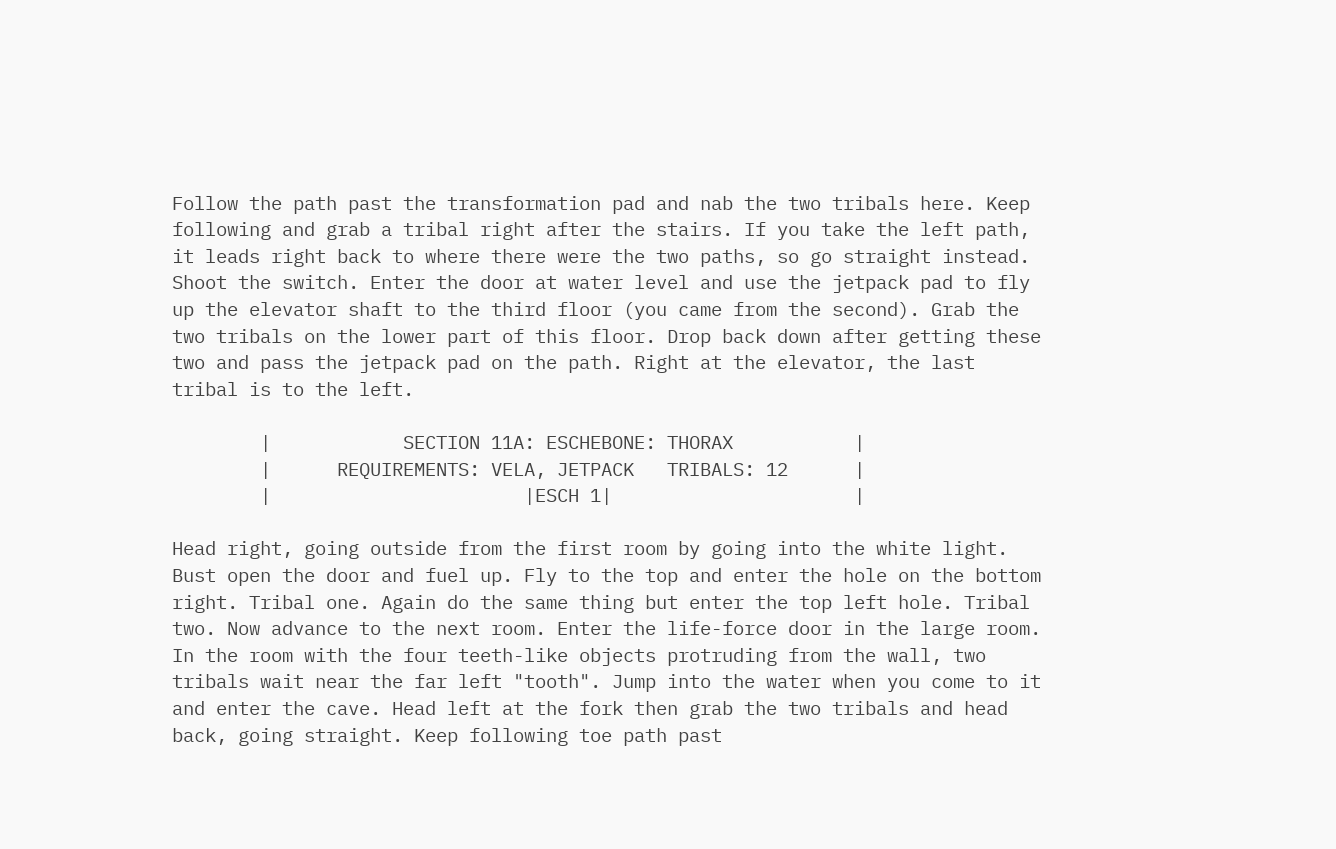Follow the path past the transformation pad and nab the two tribals here. Keep
following and grab a tribal right after the stairs. If you take the left path,
it leads right back to where there were the two paths, so go straight instead.
Shoot the switch. Enter the door at water level and use the jetpack pad to fly
up the elevator shaft to the third floor (you came from the second). Grab the
two tribals on the lower part of this floor. Drop back down after getting these
two and pass the jetpack pad on the path. Right at the elevator, the last
tribal is to the left.

        |            SECTION 11A: ESCHEBONE: THORAX           |
        |      REQUIREMENTS: VELA, JETPACK   TRIBALS: 12      |
        |                       |ESCH 1|                      |

Head right, going outside from the first room by going into the white light.
Bust open the door and fuel up. Fly to the top and enter the hole on the bottom
right. Tribal one. Again do the same thing but enter the top left hole. Tribal
two. Now advance to the next room. Enter the life-force door in the large room.
In the room with the four teeth-like objects protruding from the wall, two
tribals wait near the far left "tooth". Jump into the water when you come to it
and enter the cave. Head left at the fork then grab the two tribals and head
back, going straight. Keep following toe path past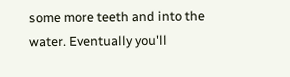some more teeth and into the
water. Eventually you'll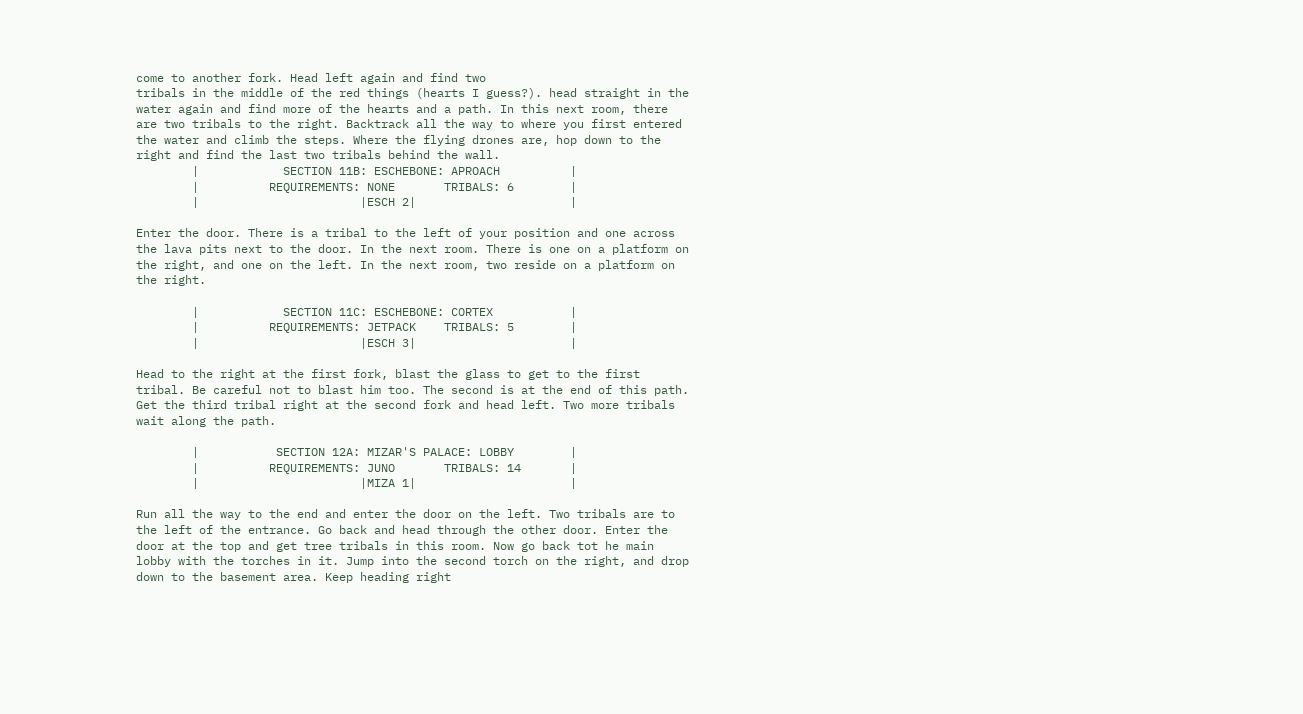come to another fork. Head left again and find two
tribals in the middle of the red things (hearts I guess?). head straight in the
water again and find more of the hearts and a path. In this next room, there
are two tribals to the right. Backtrack all the way to where you first entered
the water and climb the steps. Where the flying drones are, hop down to the
right and find the last two tribals behind the wall.
        |            SECTION 11B: ESCHEBONE: APROACH          |
        |          REQUIREMENTS: NONE       TRIBALS: 6        |
        |                       |ESCH 2|                      |

Enter the door. There is a tribal to the left of your position and one across
the lava pits next to the door. In the next room. There is one on a platform on
the right, and one on the left. In the next room, two reside on a platform on
the right.

        |            SECTION 11C: ESCHEBONE: CORTEX           |
        |          REQUIREMENTS: JETPACK    TRIBALS: 5        |
        |                       |ESCH 3|                      |

Head to the right at the first fork, blast the glass to get to the first
tribal. Be careful not to blast him too. The second is at the end of this path.
Get the third tribal right at the second fork and head left. Two more tribals
wait along the path.

        |           SECTION 12A: MIZAR'S PALACE: LOBBY        |
        |          REQUIREMENTS: JUNO       TRIBALS: 14       |
        |                       |MIZA 1|                      |

Run all the way to the end and enter the door on the left. Two tribals are to
the left of the entrance. Go back and head through the other door. Enter the
door at the top and get tree tribals in this room. Now go back tot he main
lobby with the torches in it. Jump into the second torch on the right, and drop
down to the basement area. Keep heading right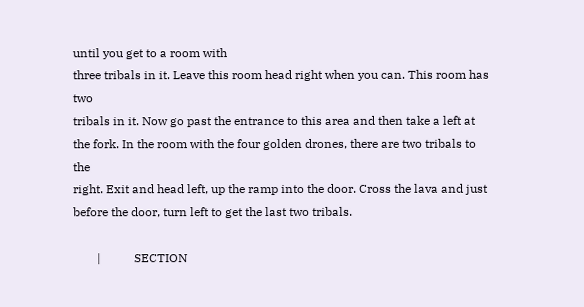until you get to a room with
three tribals in it. Leave this room head right when you can. This room has two
tribals in it. Now go past the entrance to this area and then take a left at
the fork. In the room with the four golden drones, there are two tribals to the
right. Exit and head left, up the ramp into the door. Cross the lava and just
before the door, turn left to get the last two tribals.

        |           SECTION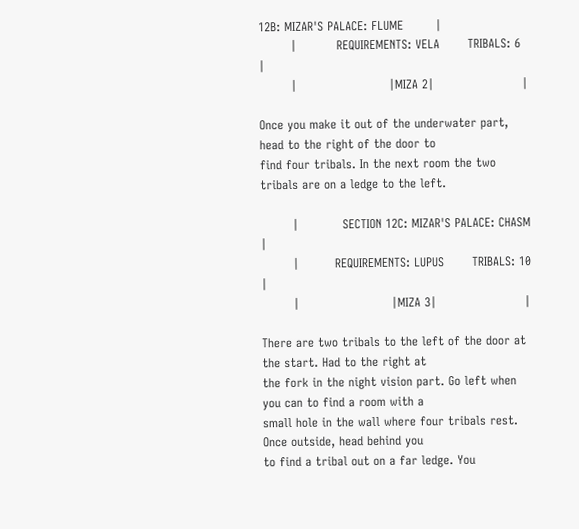12B: MIZAR'S PALACE: FLUME        |
        |          REQUIREMENTS: VELA       TRIBALS: 6        |
        |                       |MIZA 2|                      |

Once you make it out of the underwater part, head to the right of the door to
find four tribals. In the next room the two tribals are on a ledge to the left.

        |           SECTION 12C: MIZAR'S PALACE: CHASM        |
        |         REQUIREMENTS: LUPUS       TRIBALS: 10       |
        |                       |MIZA 3|                      |

There are two tribals to the left of the door at the start. Had to the right at
the fork in the night vision part. Go left when you can to find a room with a
small hole in the wall where four tribals rest. Once outside, head behind you
to find a tribal out on a far ledge. You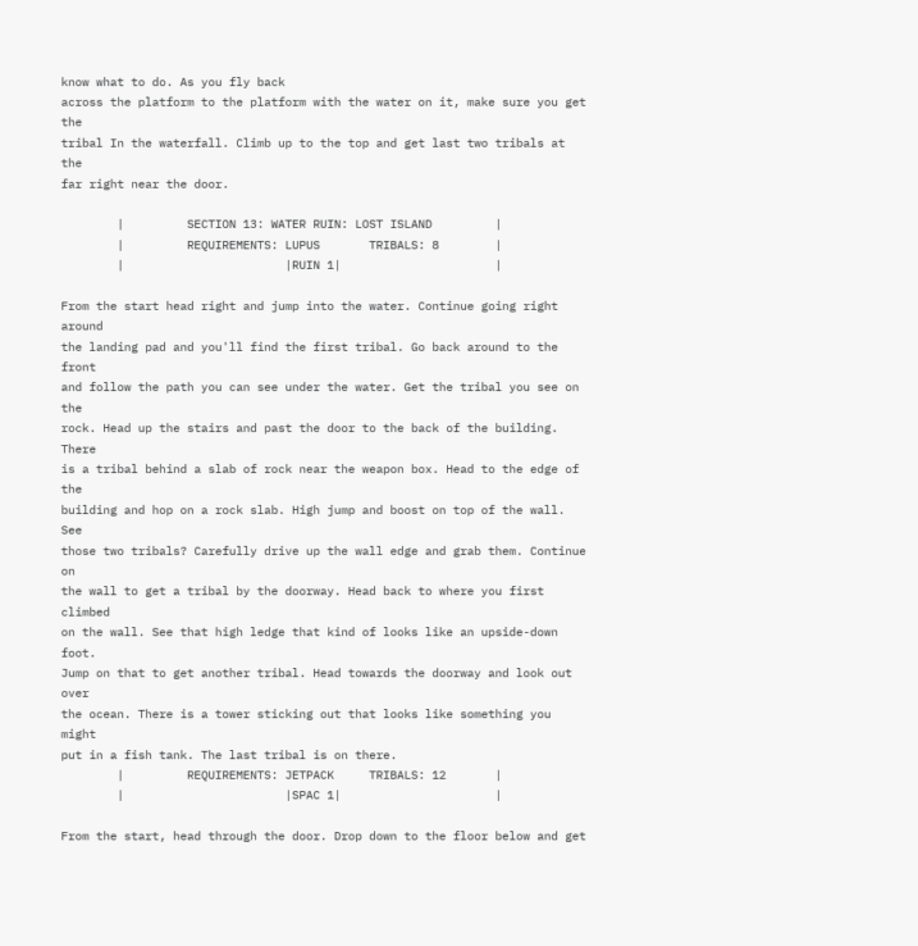know what to do. As you fly back
across the platform to the platform with the water on it, make sure you get the
tribal In the waterfall. Climb up to the top and get last two tribals at the
far right near the door.

        |         SECTION 13: WATER RUIN: LOST ISLAND         |
        |         REQUIREMENTS: LUPUS       TRIBALS: 8        |
        |                       |RUIN 1|                      |

From the start head right and jump into the water. Continue going right around
the landing pad and you'll find the first tribal. Go back around to the front
and follow the path you can see under the water. Get the tribal you see on the
rock. Head up the stairs and past the door to the back of the building. There
is a tribal behind a slab of rock near the weapon box. Head to the edge of the
building and hop on a rock slab. High jump and boost on top of the wall. See
those two tribals? Carefully drive up the wall edge and grab them. Continue on
the wall to get a tribal by the doorway. Head back to where you first climbed
on the wall. See that high ledge that kind of looks like an upside-down foot.
Jump on that to get another tribal. Head towards the doorway and look out over
the ocean. There is a tower sticking out that looks like something you might
put in a fish tank. The last tribal is on there.
        |         REQUIREMENTS: JETPACK     TRIBALS: 12       |
        |                       |SPAC 1|                      |

From the start, head through the door. Drop down to the floor below and get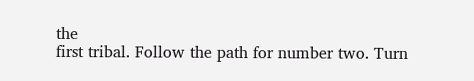the
first tribal. Follow the path for number two. Turn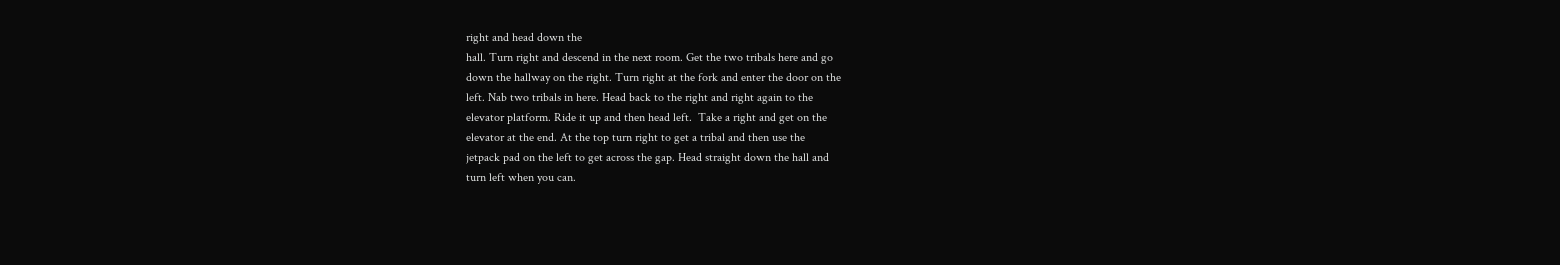right and head down the
hall. Turn right and descend in the next room. Get the two tribals here and go
down the hallway on the right. Turn right at the fork and enter the door on the
left. Nab two tribals in here. Head back to the right and right again to the
elevator platform. Ride it up and then head left.  Take a right and get on the
elevator at the end. At the top turn right to get a tribal and then use the
jetpack pad on the left to get across the gap. Head straight down the hall and
turn left when you can.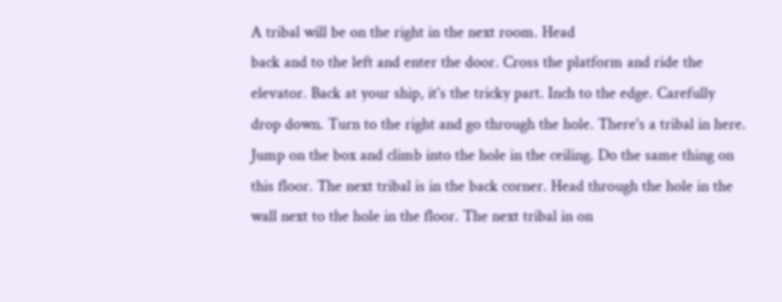A tribal will be on the right in the next room. Head
back and to the left and enter the door. Cross the platform and ride the
elevator. Back at your ship, it's the tricky part. Inch to the edge. Carefully
drop down. Turn to the right and go through the hole. There's a tribal in here.
Jump on the box and climb into the hole in the ceiling. Do the same thing on
this floor. The next tribal is in the back corner. Head through the hole in the
wall next to the hole in the floor. The next tribal in on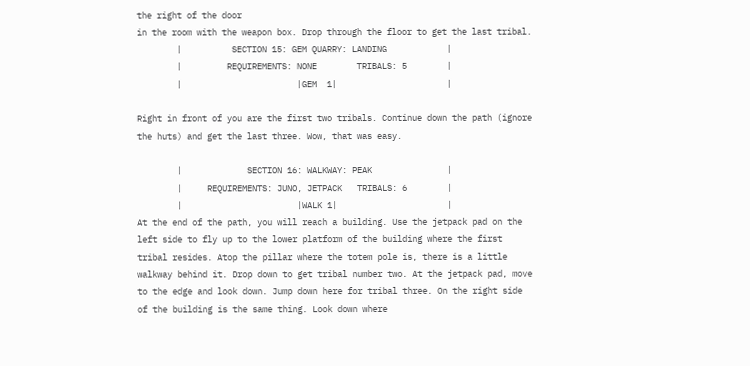the right of the door
in the room with the weapon box. Drop through the floor to get the last tribal.
        |          SECTION 15: GEM QUARRY: LANDING            |
        |         REQUIREMENTS: NONE        TRIBALS: 5        |
        |                       |GEM  1|                      |

Right in front of you are the first two tribals. Continue down the path (ignore
the huts) and get the last three. Wow, that was easy.

        |             SECTION 16: WALKWAY: PEAK               |
        |     REQUIREMENTS: JUNO, JETPACK   TRIBALS: 6        |
        |                       |WALK 1|                      |
At the end of the path, you will reach a building. Use the jetpack pad on the
left side to fly up to the lower platform of the building where the first
tribal resides. Atop the pillar where the totem pole is, there is a little
walkway behind it. Drop down to get tribal number two. At the jetpack pad, move
to the edge and look down. Jump down here for tribal three. On the right side
of the building is the same thing. Look down where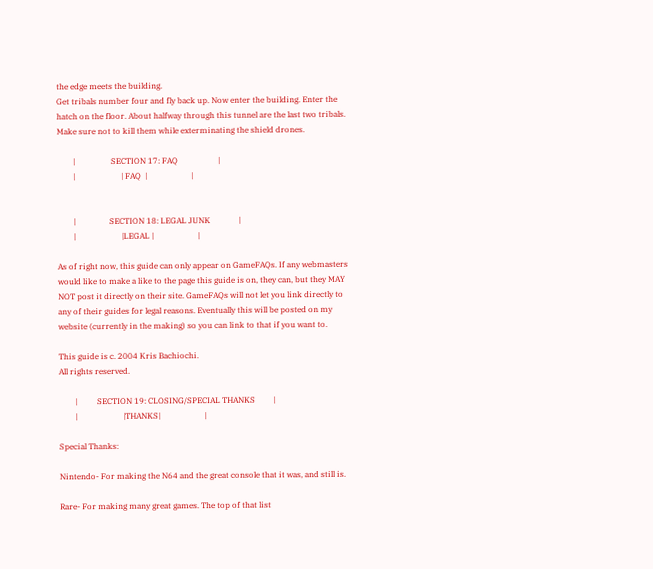the edge meets the building.
Get tribals number four and fly back up. Now enter the building. Enter the
hatch on the floor. About halfway through this tunnel are the last two tribals.
Make sure not to kill them while exterminating the shield drones.

        |                  SECTION 17: FAQ                    |
        |                       | FAQ  |                      |


        |                 SECTION 18: LEGAL JUNK              |
        |                       |LEGAL |                      |

As of right now, this guide can only appear on GameFAQs. If any webmasters
would like to make a like to the page this guide is on, they can, but they MAY
NOT post it directly on their site. GameFAQs will not let you link directly to
any of their guides for legal reasons. Eventually this will be posted on my
website (currently in the making) so you can link to that if you want to.

This guide is c. 2004 Kris Bachiochi.
All rights reserved.

        |          SECTION 19: CLOSING/SPECIAL THANKS         |
        |                       |THANKS|                      |

Special Thanks:

Nintendo- For making the N64 and the great console that it was, and still is.

Rare- For making many great games. The top of that list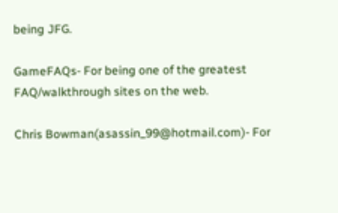being JFG.

GameFAQs- For being one of the greatest FAQ/walkthrough sites on the web.

Chris Bowman(asassin_99@hotmail.com)- For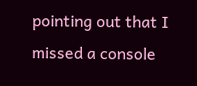pointing out that I missed a console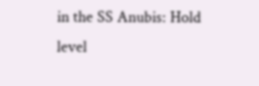in the SS Anubis: Hold level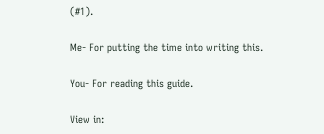(#1).

Me- For putting the time into writing this.

You- For reading this guide.

View in: